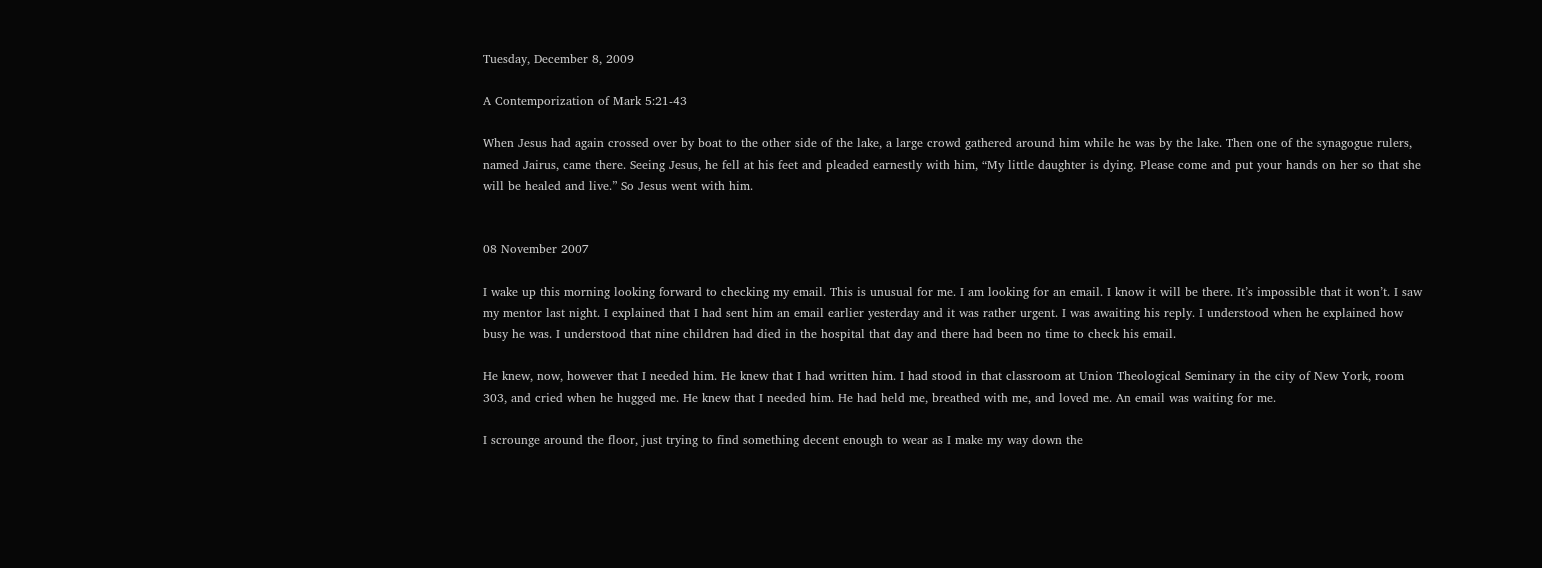Tuesday, December 8, 2009

A Contemporization of Mark 5:21-43

When Jesus had again crossed over by boat to the other side of the lake, a large crowd gathered around him while he was by the lake. Then one of the synagogue rulers, named Jairus, came there. Seeing Jesus, he fell at his feet and pleaded earnestly with him, “My little daughter is dying. Please come and put your hands on her so that she will be healed and live.” So Jesus went with him.


08 November 2007

I wake up this morning looking forward to checking my email. This is unusual for me. I am looking for an email. I know it will be there. It’s impossible that it won’t. I saw my mentor last night. I explained that I had sent him an email earlier yesterday and it was rather urgent. I was awaiting his reply. I understood when he explained how busy he was. I understood that nine children had died in the hospital that day and there had been no time to check his email.

He knew, now, however that I needed him. He knew that I had written him. I had stood in that classroom at Union Theological Seminary in the city of New York, room 303, and cried when he hugged me. He knew that I needed him. He had held me, breathed with me, and loved me. An email was waiting for me.

I scrounge around the floor, just trying to find something decent enough to wear as I make my way down the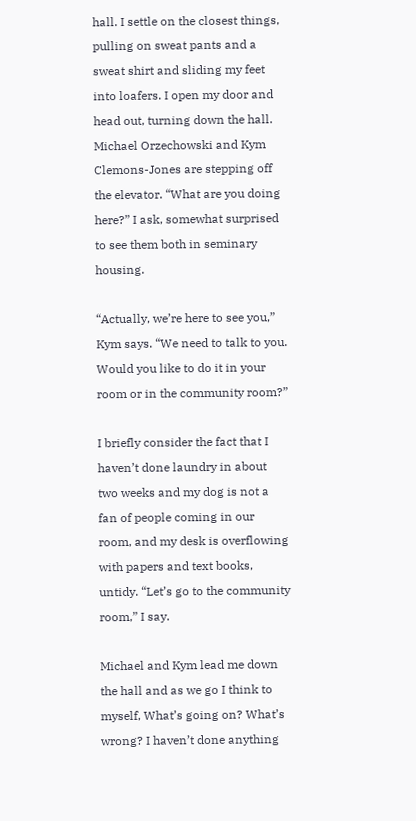hall. I settle on the closest things, pulling on sweat pants and a sweat shirt and sliding my feet into loafers. I open my door and head out, turning down the hall. Michael Orzechowski and Kym Clemons-Jones are stepping off the elevator. “What are you doing here?” I ask, somewhat surprised to see them both in seminary housing.

“Actually, we’re here to see you,” Kym says. “We need to talk to you. Would you like to do it in your room or in the community room?”

I briefly consider the fact that I haven’t done laundry in about two weeks and my dog is not a fan of people coming in our room, and my desk is overflowing with papers and text books, untidy. “Let’s go to the community room,” I say.

Michael and Kym lead me down the hall and as we go I think to myself, What’s going on? What’s wrong? I haven’t done anything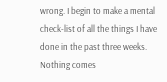wrong. I begin to make a mental check-list of all the things I have done in the past three weeks. Nothing comes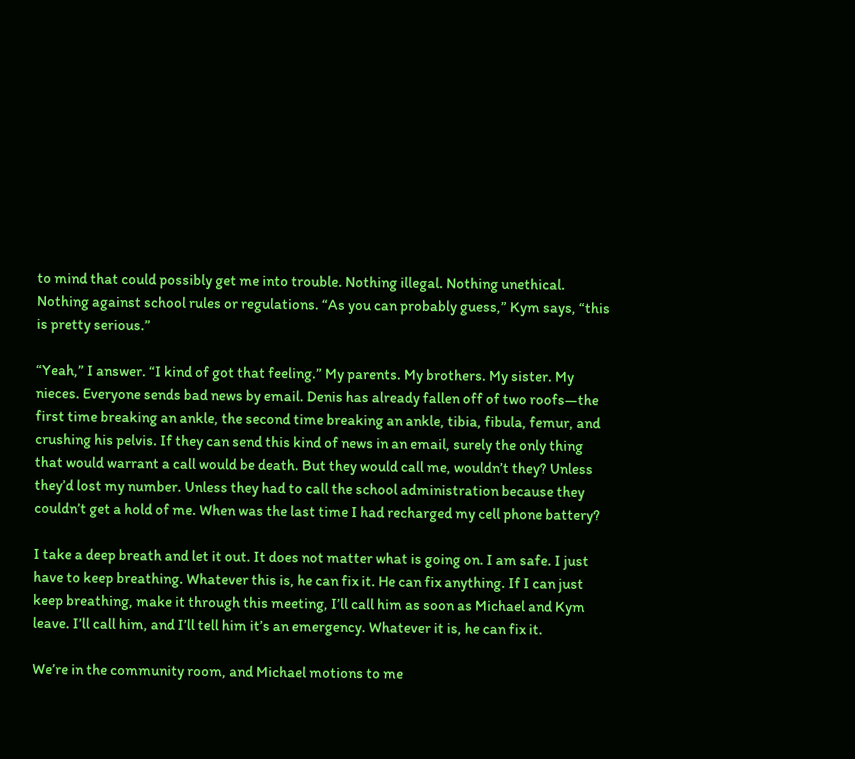to mind that could possibly get me into trouble. Nothing illegal. Nothing unethical. Nothing against school rules or regulations. “As you can probably guess,” Kym says, “this is pretty serious.”

“Yeah,” I answer. “I kind of got that feeling.” My parents. My brothers. My sister. My nieces. Everyone sends bad news by email. Denis has already fallen off of two roofs—the first time breaking an ankle, the second time breaking an ankle, tibia, fibula, femur, and crushing his pelvis. If they can send this kind of news in an email, surely the only thing that would warrant a call would be death. But they would call me, wouldn’t they? Unless they’d lost my number. Unless they had to call the school administration because they couldn’t get a hold of me. When was the last time I had recharged my cell phone battery?

I take a deep breath and let it out. It does not matter what is going on. I am safe. I just have to keep breathing. Whatever this is, he can fix it. He can fix anything. If I can just keep breathing, make it through this meeting, I’ll call him as soon as Michael and Kym leave. I’ll call him, and I’ll tell him it’s an emergency. Whatever it is, he can fix it.

We’re in the community room, and Michael motions to me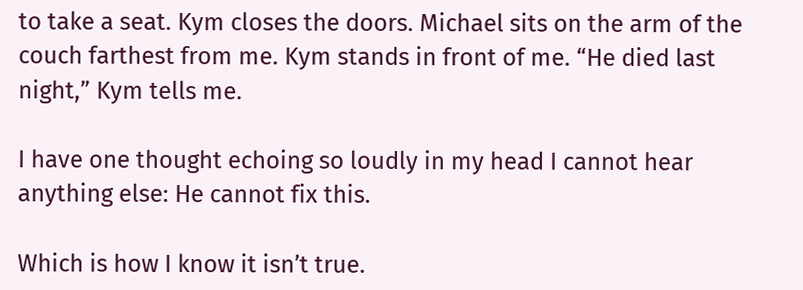to take a seat. Kym closes the doors. Michael sits on the arm of the couch farthest from me. Kym stands in front of me. “He died last night,” Kym tells me.

I have one thought echoing so loudly in my head I cannot hear anything else: He cannot fix this.

Which is how I know it isn’t true.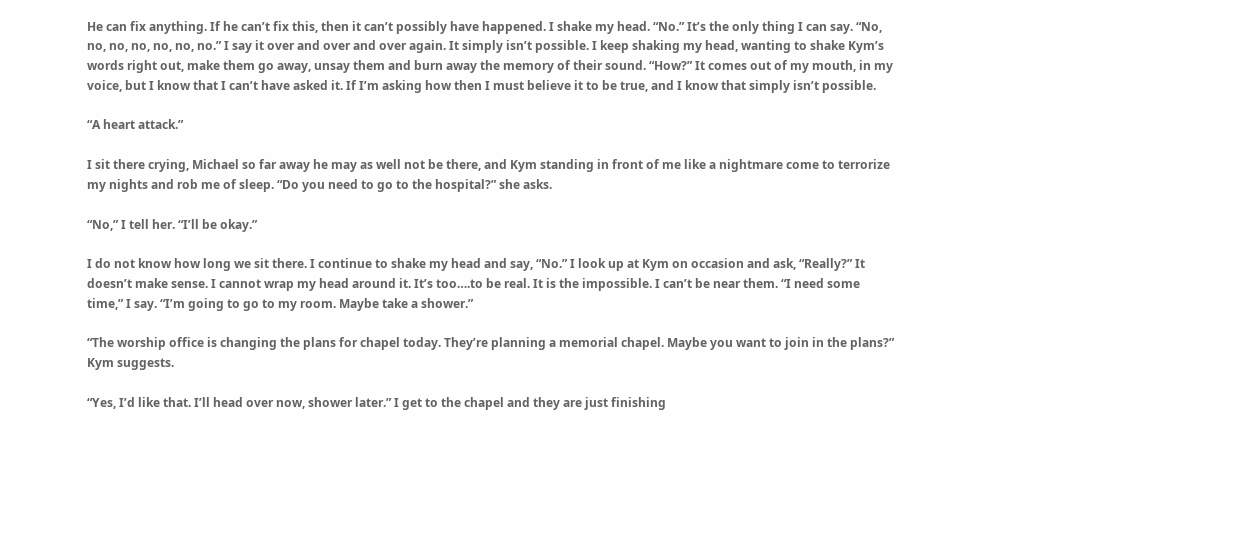He can fix anything. If he can’t fix this, then it can’t possibly have happened. I shake my head. “No.” It’s the only thing I can say. “No, no, no, no, no, no, no.” I say it over and over and over again. It simply isn’t possible. I keep shaking my head, wanting to shake Kym’s words right out, make them go away, unsay them and burn away the memory of their sound. “How?” It comes out of my mouth, in my voice, but I know that I can’t have asked it. If I’m asking how then I must believe it to be true, and I know that simply isn’t possible.

“A heart attack.”

I sit there crying, Michael so far away he may as well not be there, and Kym standing in front of me like a nightmare come to terrorize my nights and rob me of sleep. “Do you need to go to the hospital?” she asks.

“No,” I tell her. “I’ll be okay.”

I do not know how long we sit there. I continue to shake my head and say, “No.” I look up at Kym on occasion and ask, “Really?” It doesn’t make sense. I cannot wrap my head around it. It’s too….to be real. It is the impossible. I can’t be near them. “I need some time,” I say. “I’m going to go to my room. Maybe take a shower.”

“The worship office is changing the plans for chapel today. They’re planning a memorial chapel. Maybe you want to join in the plans?” Kym suggests.

“Yes, I’d like that. I’ll head over now, shower later.” I get to the chapel and they are just finishing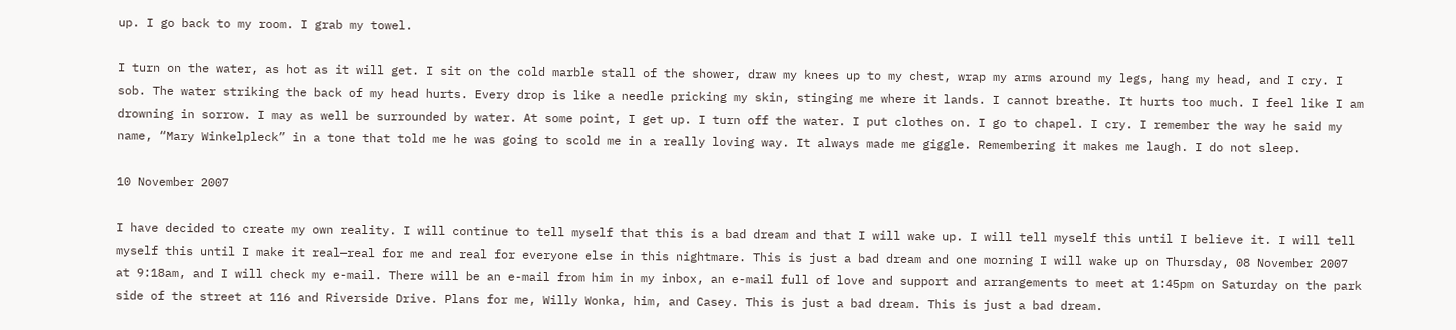up. I go back to my room. I grab my towel.

I turn on the water, as hot as it will get. I sit on the cold marble stall of the shower, draw my knees up to my chest, wrap my arms around my legs, hang my head, and I cry. I sob. The water striking the back of my head hurts. Every drop is like a needle pricking my skin, stinging me where it lands. I cannot breathe. It hurts too much. I feel like I am drowning in sorrow. I may as well be surrounded by water. At some point, I get up. I turn off the water. I put clothes on. I go to chapel. I cry. I remember the way he said my name, “Mary Winkelpleck” in a tone that told me he was going to scold me in a really loving way. It always made me giggle. Remembering it makes me laugh. I do not sleep.

10 November 2007

I have decided to create my own reality. I will continue to tell myself that this is a bad dream and that I will wake up. I will tell myself this until I believe it. I will tell myself this until I make it real—real for me and real for everyone else in this nightmare. This is just a bad dream and one morning I will wake up on Thursday, 08 November 2007 at 9:18am, and I will check my e-mail. There will be an e-mail from him in my inbox, an e-mail full of love and support and arrangements to meet at 1:45pm on Saturday on the park side of the street at 116 and Riverside Drive. Plans for me, Willy Wonka, him, and Casey. This is just a bad dream. This is just a bad dream.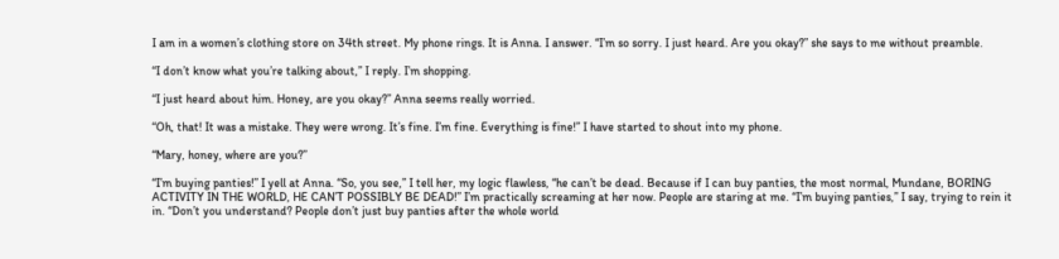I am in a women’s clothing store on 34th street. My phone rings. It is Anna. I answer. “I’m so sorry. I just heard. Are you okay?” she says to me without preamble.

“I don’t know what you’re talking about,” I reply. I’m shopping.

“I just heard about him. Honey, are you okay?” Anna seems really worried.

“Oh, that! It was a mistake. They were wrong. It’s fine. I’m fine. Everything is fine!” I have started to shout into my phone.

“Mary, honey, where are you?”

“I’m buying panties!” I yell at Anna. “So, you see,” I tell her, my logic flawless, “he can’t be dead. Because if I can buy panties, the most normal, Mundane, BORING ACTIVITY IN THE WORLD, HE CAN’T POSSIBLY BE DEAD!” I’m practically screaming at her now. People are staring at me. “I’m buying panties,” I say, trying to rein it in. “Don’t you understand? People don’t just buy panties after the whole world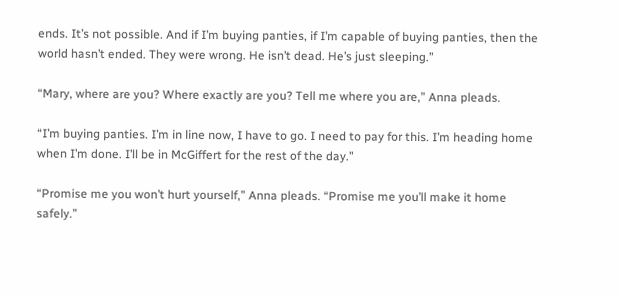ends. It’s not possible. And if I’m buying panties, if I’m capable of buying panties, then the world hasn’t ended. They were wrong. He isn’t dead. He’s just sleeping.”

“Mary, where are you? Where exactly are you? Tell me where you are,” Anna pleads.

“I’m buying panties. I’m in line now, I have to go. I need to pay for this. I’m heading home when I’m done. I’ll be in McGiffert for the rest of the day.”

“Promise me you won’t hurt yourself,” Anna pleads. “Promise me you’ll make it home safely.”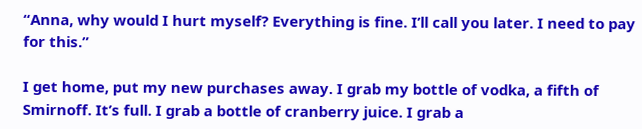“Anna, why would I hurt myself? Everything is fine. I’ll call you later. I need to pay for this.”

I get home, put my new purchases away. I grab my bottle of vodka, a fifth of Smirnoff. It’s full. I grab a bottle of cranberry juice. I grab a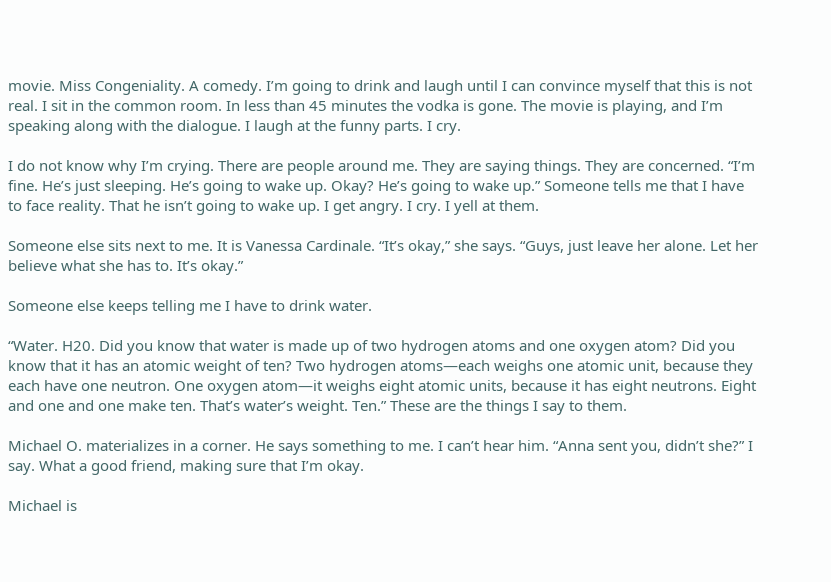movie. Miss Congeniality. A comedy. I’m going to drink and laugh until I can convince myself that this is not real. I sit in the common room. In less than 45 minutes the vodka is gone. The movie is playing, and I’m speaking along with the dialogue. I laugh at the funny parts. I cry.

I do not know why I’m crying. There are people around me. They are saying things. They are concerned. “I’m fine. He’s just sleeping. He’s going to wake up. Okay? He’s going to wake up.” Someone tells me that I have to face reality. That he isn’t going to wake up. I get angry. I cry. I yell at them.

Someone else sits next to me. It is Vanessa Cardinale. “It’s okay,” she says. “Guys, just leave her alone. Let her believe what she has to. It’s okay.”

Someone else keeps telling me I have to drink water.

“Water. H20. Did you know that water is made up of two hydrogen atoms and one oxygen atom? Did you know that it has an atomic weight of ten? Two hydrogen atoms—each weighs one atomic unit, because they each have one neutron. One oxygen atom—it weighs eight atomic units, because it has eight neutrons. Eight and one and one make ten. That’s water’s weight. Ten.” These are the things I say to them.

Michael O. materializes in a corner. He says something to me. I can’t hear him. “Anna sent you, didn’t she?” I say. What a good friend, making sure that I’m okay.

Michael is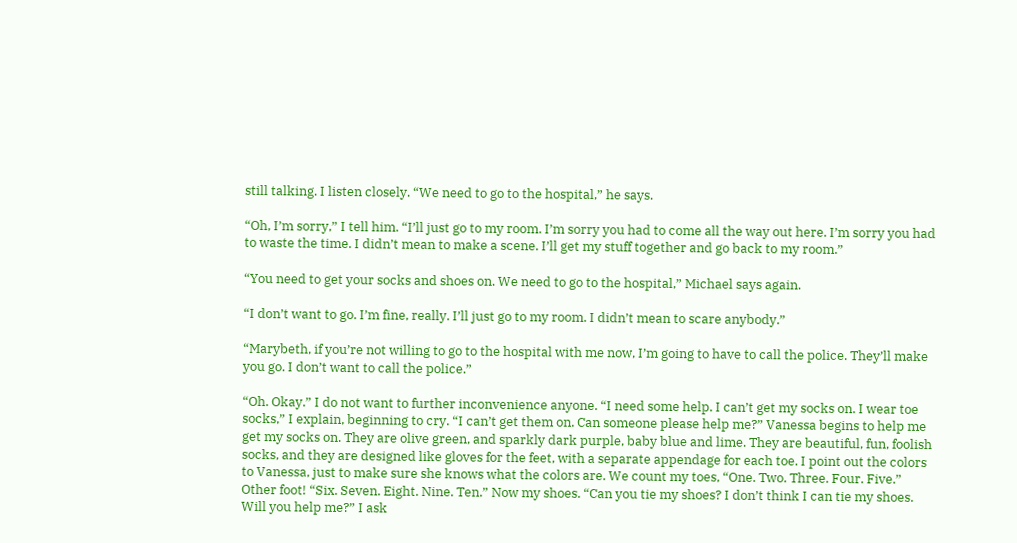still talking. I listen closely. “We need to go to the hospital,” he says.

“Oh, I’m sorry,” I tell him. “I’ll just go to my room. I’m sorry you had to come all the way out here. I’m sorry you had to waste the time. I didn’t mean to make a scene. I’ll get my stuff together and go back to my room.”

“You need to get your socks and shoes on. We need to go to the hospital,” Michael says again.

“I don’t want to go. I’m fine, really. I’ll just go to my room. I didn’t mean to scare anybody.”

“Marybeth, if you’re not willing to go to the hospital with me now, I’m going to have to call the police. They’ll make you go. I don’t want to call the police.”

“Oh. Okay.” I do not want to further inconvenience anyone. “I need some help. I can’t get my socks on. I wear toe socks,” I explain, beginning to cry. “I can’t get them on. Can someone please help me?” Vanessa begins to help me get my socks on. They are olive green, and sparkly dark purple, baby blue and lime. They are beautiful, fun, foolish socks, and they are designed like gloves for the feet, with a separate appendage for each toe. I point out the colors to Vanessa, just to make sure she knows what the colors are. We count my toes, “One. Two. Three. Four. Five.” Other foot! “Six. Seven. Eight. Nine. Ten.” Now my shoes. “Can you tie my shoes? I don’t think I can tie my shoes. Will you help me?” I ask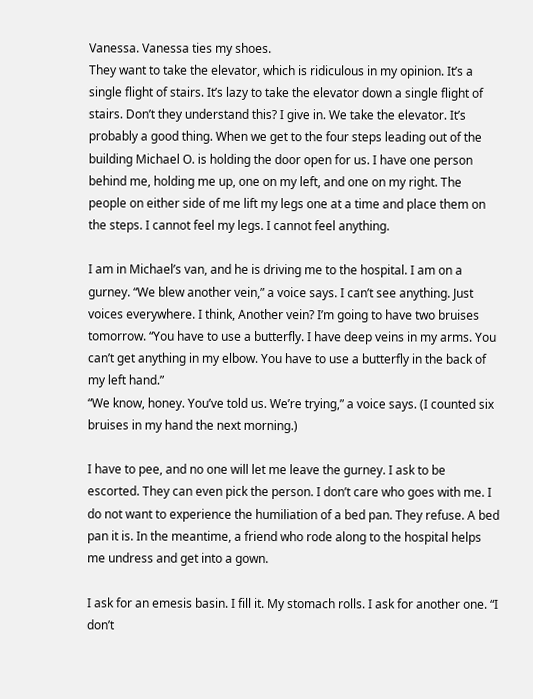Vanessa. Vanessa ties my shoes.
They want to take the elevator, which is ridiculous in my opinion. It’s a single flight of stairs. It’s lazy to take the elevator down a single flight of stairs. Don’t they understand this? I give in. We take the elevator. It’s probably a good thing. When we get to the four steps leading out of the building Michael O. is holding the door open for us. I have one person behind me, holding me up, one on my left, and one on my right. The people on either side of me lift my legs one at a time and place them on the steps. I cannot feel my legs. I cannot feel anything.

I am in Michael’s van, and he is driving me to the hospital. I am on a gurney. “We blew another vein,” a voice says. I can’t see anything. Just voices everywhere. I think, Another vein? I’m going to have two bruises tomorrow. “You have to use a butterfly. I have deep veins in my arms. You can’t get anything in my elbow. You have to use a butterfly in the back of my left hand.”
“We know, honey. You’ve told us. We’re trying,” a voice says. (I counted six bruises in my hand the next morning.)

I have to pee, and no one will let me leave the gurney. I ask to be escorted. They can even pick the person. I don’t care who goes with me. I do not want to experience the humiliation of a bed pan. They refuse. A bed pan it is. In the meantime, a friend who rode along to the hospital helps me undress and get into a gown.

I ask for an emesis basin. I fill it. My stomach rolls. I ask for another one. “I don’t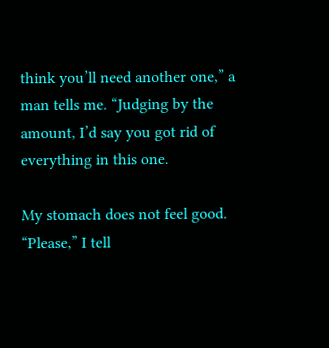think you’ll need another one,” a man tells me. “Judging by the amount, I’d say you got rid of everything in this one.

My stomach does not feel good. “Please,” I tell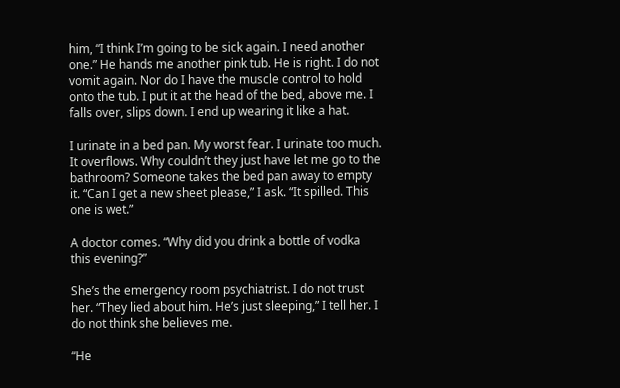him, “I think I’m going to be sick again. I need another one.” He hands me another pink tub. He is right. I do not vomit again. Nor do I have the muscle control to hold onto the tub. I put it at the head of the bed, above me. I falls over, slips down. I end up wearing it like a hat.

I urinate in a bed pan. My worst fear. I urinate too much. It overflows. Why couldn’t they just have let me go to the bathroom? Someone takes the bed pan away to empty it. “Can I get a new sheet please,” I ask. “It spilled. This one is wet.”

A doctor comes. “Why did you drink a bottle of vodka this evening?”

She’s the emergency room psychiatrist. I do not trust her. “They lied about him. He’s just sleeping,” I tell her. I do not think she believes me.

“He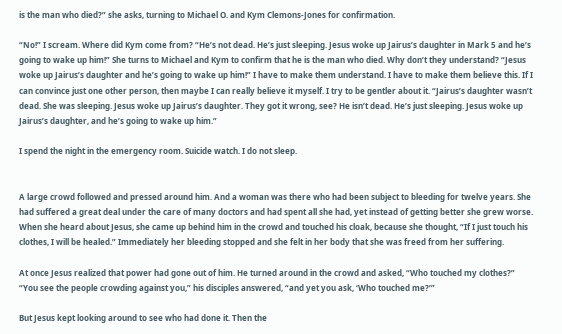is the man who died?” she asks, turning to Michael O. and Kym Clemons-Jones for confirmation.

“No!” I scream. Where did Kym come from? “He’s not dead. He’s just sleeping. Jesus woke up Jairus’s daughter in Mark 5 and he’s going to wake up him!” She turns to Michael and Kym to confirm that he is the man who died. Why don’t they understand? “Jesus woke up Jairus’s daughter and he’s going to wake up him!” I have to make them understand. I have to make them believe this. If I can convince just one other person, then maybe I can really believe it myself. I try to be gentler about it. “Jairus’s daughter wasn’t dead. She was sleeping. Jesus woke up Jairus’s daughter. They got it wrong, see? He isn’t dead. He’s just sleeping. Jesus woke up Jairus’s daughter, and he’s going to wake up him.”

I spend the night in the emergency room. Suicide watch. I do not sleep.


A large crowd followed and pressed around him. And a woman was there who had been subject to bleeding for twelve years. She had suffered a great deal under the care of many doctors and had spent all she had, yet instead of getting better she grew worse. When she heard about Jesus, she came up behind him in the crowd and touched his cloak, because she thought, “If I just touch his clothes, I will be healed.” Immediately her bleeding stopped and she felt in her body that she was freed from her suffering.

At once Jesus realized that power had gone out of him. He turned around in the crowd and asked, “Who touched my clothes?”
“You see the people crowding against you,” his disciples answered, “and yet you ask, ‘Who touched me?’”

But Jesus kept looking around to see who had done it. Then the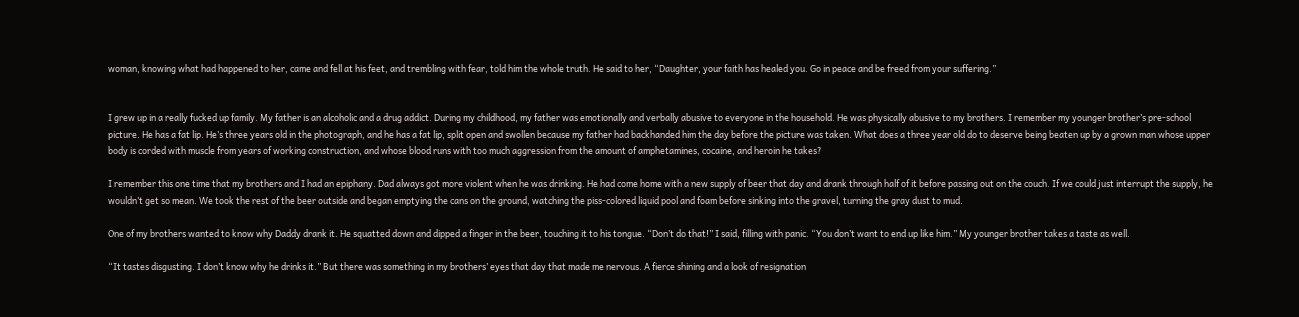woman, knowing what had happened to her, came and fell at his feet, and trembling with fear, told him the whole truth. He said to her, “Daughter, your faith has healed you. Go in peace and be freed from your suffering.”


I grew up in a really fucked up family. My father is an alcoholic and a drug addict. During my childhood, my father was emotionally and verbally abusive to everyone in the household. He was physically abusive to my brothers. I remember my younger brother’s pre-school picture. He has a fat lip. He’s three years old in the photograph, and he has a fat lip, split open and swollen because my father had backhanded him the day before the picture was taken. What does a three year old do to deserve being beaten up by a grown man whose upper body is corded with muscle from years of working construction, and whose blood runs with too much aggression from the amount of amphetamines, cocaine, and heroin he takes?

I remember this one time that my brothers and I had an epiphany. Dad always got more violent when he was drinking. He had come home with a new supply of beer that day and drank through half of it before passing out on the couch. If we could just interrupt the supply, he wouldn’t get so mean. We took the rest of the beer outside and began emptying the cans on the ground, watching the piss-colored liquid pool and foam before sinking into the gravel, turning the gray dust to mud.

One of my brothers wanted to know why Daddy drank it. He squatted down and dipped a finger in the beer, touching it to his tongue. “Don’t do that!” I said, filling with panic. “You don’t want to end up like him.” My younger brother takes a taste as well.

“It tastes disgusting. I don’t know why he drinks it.” But there was something in my brothers’ eyes that day that made me nervous. A fierce shining and a look of resignation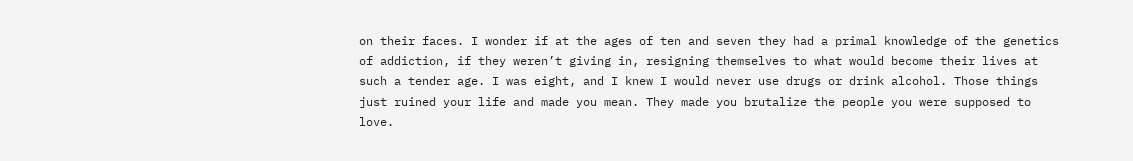on their faces. I wonder if at the ages of ten and seven they had a primal knowledge of the genetics of addiction, if they weren’t giving in, resigning themselves to what would become their lives at such a tender age. I was eight, and I knew I would never use drugs or drink alcohol. Those things just ruined your life and made you mean. They made you brutalize the people you were supposed to love.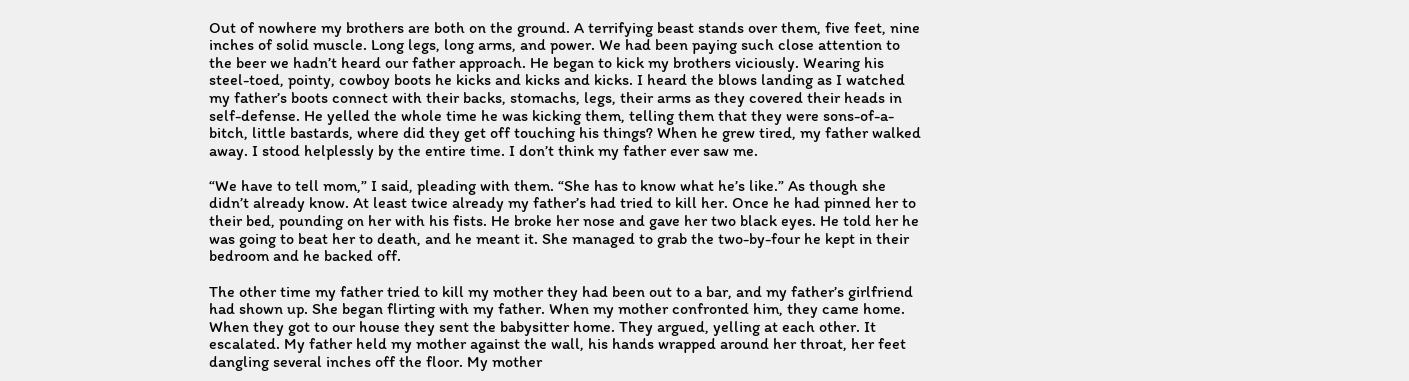Out of nowhere my brothers are both on the ground. A terrifying beast stands over them, five feet, nine inches of solid muscle. Long legs, long arms, and power. We had been paying such close attention to the beer we hadn’t heard our father approach. He began to kick my brothers viciously. Wearing his steel-toed, pointy, cowboy boots he kicks and kicks and kicks. I heard the blows landing as I watched my father’s boots connect with their backs, stomachs, legs, their arms as they covered their heads in self-defense. He yelled the whole time he was kicking them, telling them that they were sons-of-a-bitch, little bastards, where did they get off touching his things? When he grew tired, my father walked away. I stood helplessly by the entire time. I don’t think my father ever saw me.

“We have to tell mom,” I said, pleading with them. “She has to know what he’s like.” As though she didn’t already know. At least twice already my father’s had tried to kill her. Once he had pinned her to their bed, pounding on her with his fists. He broke her nose and gave her two black eyes. He told her he was going to beat her to death, and he meant it. She managed to grab the two-by-four he kept in their bedroom and he backed off.

The other time my father tried to kill my mother they had been out to a bar, and my father’s girlfriend had shown up. She began flirting with my father. When my mother confronted him, they came home. When they got to our house they sent the babysitter home. They argued, yelling at each other. It escalated. My father held my mother against the wall, his hands wrapped around her throat, her feet dangling several inches off the floor. My mother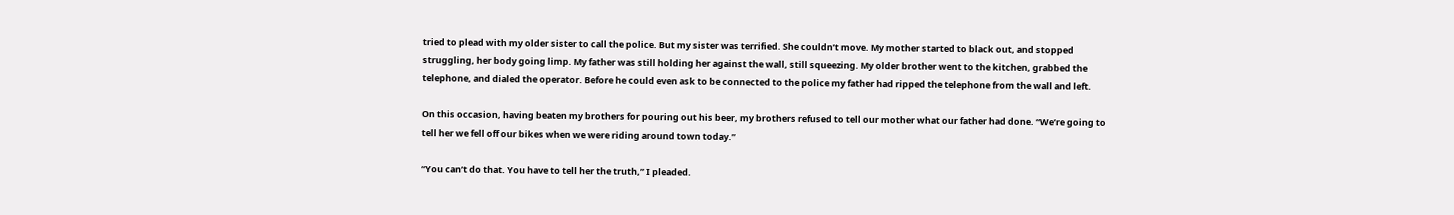tried to plead with my older sister to call the police. But my sister was terrified. She couldn’t move. My mother started to black out, and stopped struggling, her body going limp. My father was still holding her against the wall, still squeezing. My older brother went to the kitchen, grabbed the telephone, and dialed the operator. Before he could even ask to be connected to the police my father had ripped the telephone from the wall and left.

On this occasion, having beaten my brothers for pouring out his beer, my brothers refused to tell our mother what our father had done. “We’re going to tell her we fell off our bikes when we were riding around town today.”

“You can’t do that. You have to tell her the truth,” I pleaded.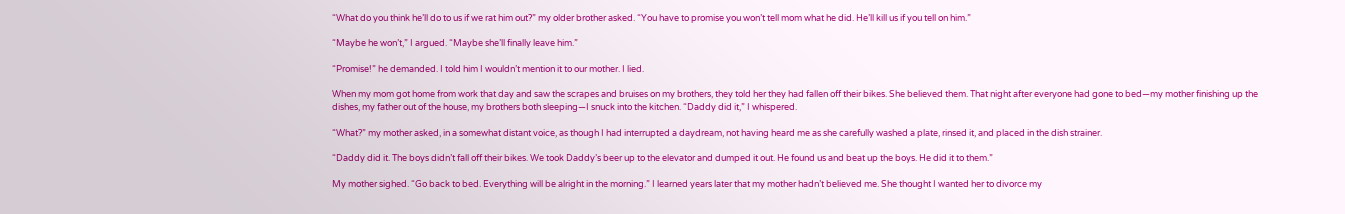“What do you think he’ll do to us if we rat him out?” my older brother asked. “You have to promise you won’t tell mom what he did. He’ll kill us if you tell on him.”

“Maybe he won’t,” I argued. “Maybe she’ll finally leave him.”

“Promise!” he demanded. I told him I wouldn’t mention it to our mother. I lied.

When my mom got home from work that day and saw the scrapes and bruises on my brothers, they told her they had fallen off their bikes. She believed them. That night after everyone had gone to bed—my mother finishing up the dishes, my father out of the house, my brothers both sleeping—I snuck into the kitchen. “Daddy did it,” I whispered.

“What?” my mother asked, in a somewhat distant voice, as though I had interrupted a daydream, not having heard me as she carefully washed a plate, rinsed it, and placed in the dish strainer.

“Daddy did it. The boys didn’t fall off their bikes. We took Daddy’s beer up to the elevator and dumped it out. He found us and beat up the boys. He did it to them.”

My mother sighed. “Go back to bed. Everything will be alright in the morning.” I learned years later that my mother hadn’t believed me. She thought I wanted her to divorce my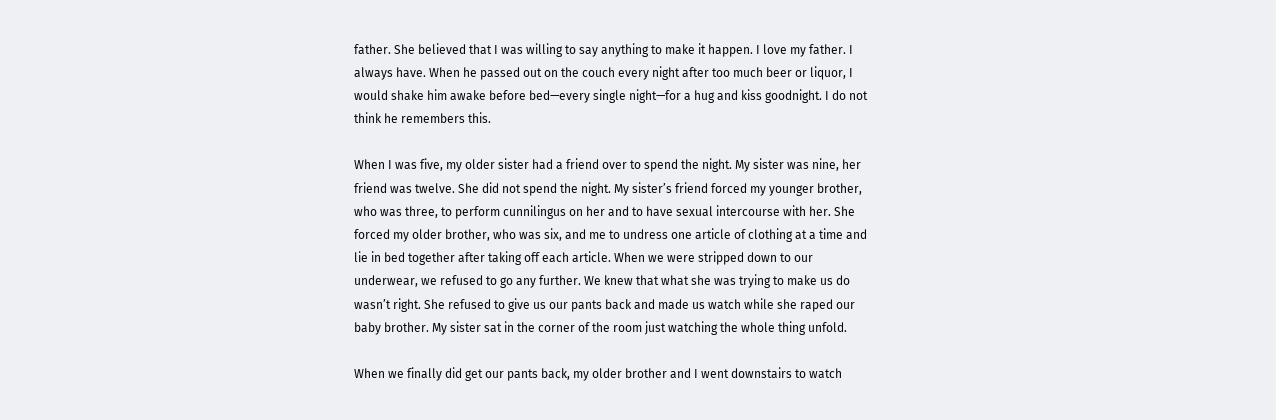father. She believed that I was willing to say anything to make it happen. I love my father. I always have. When he passed out on the couch every night after too much beer or liquor, I would shake him awake before bed—every single night—for a hug and kiss goodnight. I do not think he remembers this.

When I was five, my older sister had a friend over to spend the night. My sister was nine, her friend was twelve. She did not spend the night. My sister’s friend forced my younger brother, who was three, to perform cunnilingus on her and to have sexual intercourse with her. She forced my older brother, who was six, and me to undress one article of clothing at a time and lie in bed together after taking off each article. When we were stripped down to our underwear, we refused to go any further. We knew that what she was trying to make us do wasn’t right. She refused to give us our pants back and made us watch while she raped our baby brother. My sister sat in the corner of the room just watching the whole thing unfold.

When we finally did get our pants back, my older brother and I went downstairs to watch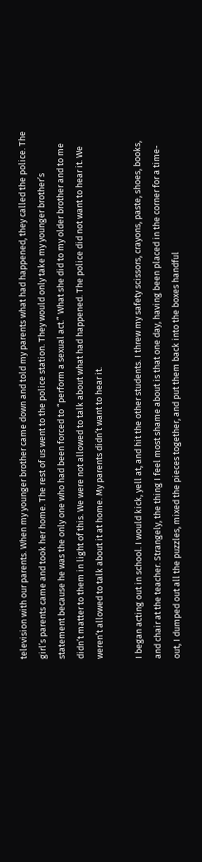television with our parents. When my younger brother came down and told my parents what had happened, they called the police. The girl’s parents came and took her home. The rest of us went to the police station. They would only take my younger brother’s statement because he was the only one who had been forced to “perform a sexual act.” What she did to my older brother and to me didn’t matter to them in light of this. We were not allowed to talk about what had happened. The police did not want to hear it. We weren’t allowed to talk about it at home. My parents didn’t want to hear it.

I began acting out in school. I would kick, yell at, and hit the other students. I threw my safety scissors, crayons, paste, shoes, books, and chair at the teacher. Strangely, the thing I feel most shame about is that one day, having been placed in the corner for a time-out, I dumped out all the puzzles, mixed the pieces together, and put them back into the boxes handful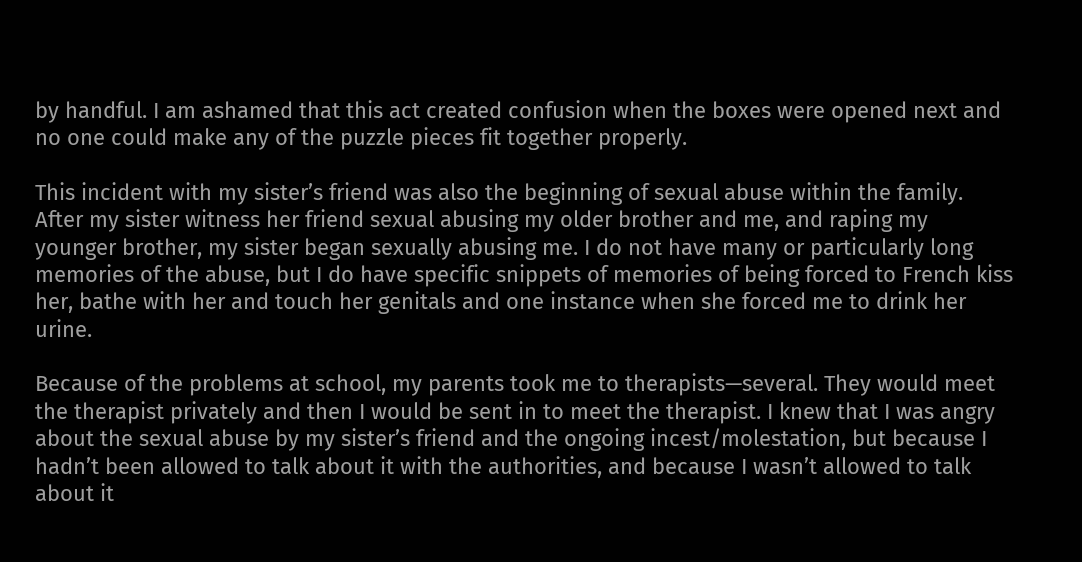by handful. I am ashamed that this act created confusion when the boxes were opened next and no one could make any of the puzzle pieces fit together properly.

This incident with my sister’s friend was also the beginning of sexual abuse within the family. After my sister witness her friend sexual abusing my older brother and me, and raping my younger brother, my sister began sexually abusing me. I do not have many or particularly long memories of the abuse, but I do have specific snippets of memories of being forced to French kiss her, bathe with her and touch her genitals and one instance when she forced me to drink her urine.

Because of the problems at school, my parents took me to therapists—several. They would meet the therapist privately and then I would be sent in to meet the therapist. I knew that I was angry about the sexual abuse by my sister’s friend and the ongoing incest/molestation, but because I hadn’t been allowed to talk about it with the authorities, and because I wasn’t allowed to talk about it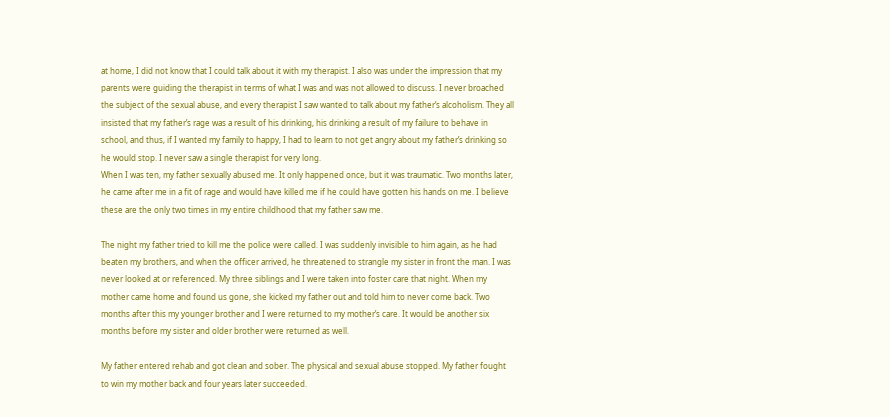at home, I did not know that I could talk about it with my therapist. I also was under the impression that my parents were guiding the therapist in terms of what I was and was not allowed to discuss. I never broached the subject of the sexual abuse, and every therapist I saw wanted to talk about my father’s alcoholism. They all insisted that my father’s rage was a result of his drinking, his drinking a result of my failure to behave in school, and thus, if I wanted my family to happy, I had to learn to not get angry about my father’s drinking so he would stop. I never saw a single therapist for very long.
When I was ten, my father sexually abused me. It only happened once, but it was traumatic. Two months later, he came after me in a fit of rage and would have killed me if he could have gotten his hands on me. I believe these are the only two times in my entire childhood that my father saw me.

The night my father tried to kill me the police were called. I was suddenly invisible to him again, as he had beaten my brothers, and when the officer arrived, he threatened to strangle my sister in front the man. I was never looked at or referenced. My three siblings and I were taken into foster care that night. When my mother came home and found us gone, she kicked my father out and told him to never come back. Two months after this my younger brother and I were returned to my mother’s care. It would be another six months before my sister and older brother were returned as well.

My father entered rehab and got clean and sober. The physical and sexual abuse stopped. My father fought to win my mother back and four years later succeeded.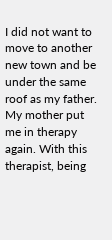I did not want to move to another new town and be under the same roof as my father. My mother put me in therapy again. With this therapist, being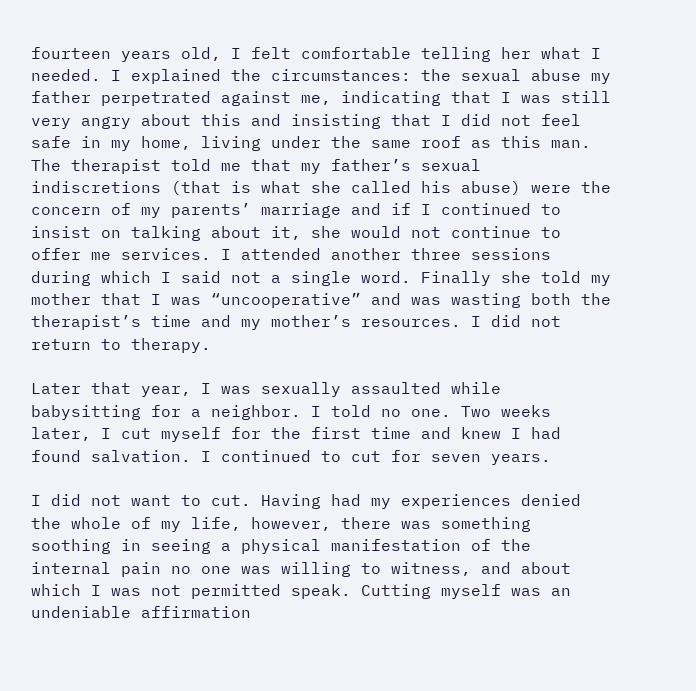fourteen years old, I felt comfortable telling her what I needed. I explained the circumstances: the sexual abuse my father perpetrated against me, indicating that I was still very angry about this and insisting that I did not feel safe in my home, living under the same roof as this man. The therapist told me that my father’s sexual indiscretions (that is what she called his abuse) were the concern of my parents’ marriage and if I continued to insist on talking about it, she would not continue to offer me services. I attended another three sessions during which I said not a single word. Finally she told my mother that I was “uncooperative” and was wasting both the therapist’s time and my mother’s resources. I did not return to therapy.

Later that year, I was sexually assaulted while babysitting for a neighbor. I told no one. Two weeks later, I cut myself for the first time and knew I had found salvation. I continued to cut for seven years.

I did not want to cut. Having had my experiences denied the whole of my life, however, there was something soothing in seeing a physical manifestation of the internal pain no one was willing to witness, and about which I was not permitted speak. Cutting myself was an undeniable affirmation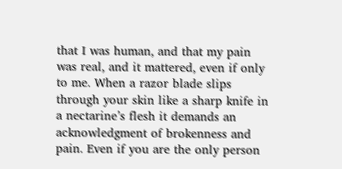that I was human, and that my pain was real, and it mattered, even if only to me. When a razor blade slips through your skin like a sharp knife in a nectarine’s flesh it demands an acknowledgment of brokenness and pain. Even if you are the only person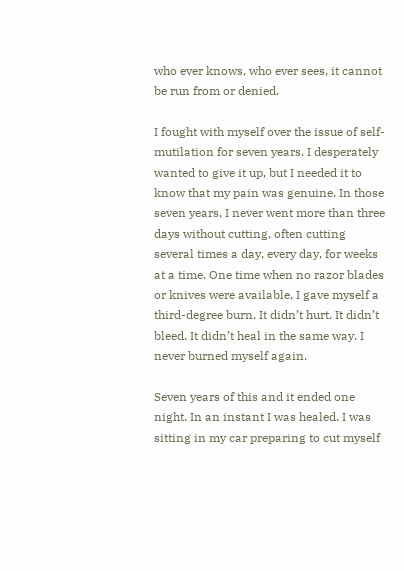who ever knows, who ever sees, it cannot be run from or denied.

I fought with myself over the issue of self-mutilation for seven years. I desperately wanted to give it up, but I needed it to know that my pain was genuine. In those seven years, I never went more than three days without cutting, often cutting several times a day, every day, for weeks at a time. One time when no razor blades or knives were available, I gave myself a third-degree burn. It didn’t hurt. It didn’t bleed. It didn’t heal in the same way. I never burned myself again.

Seven years of this and it ended one night. In an instant I was healed. I was sitting in my car preparing to cut myself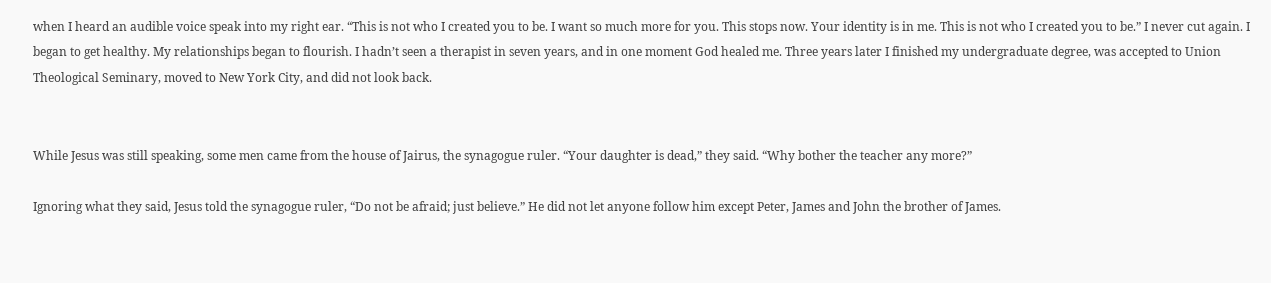when I heard an audible voice speak into my right ear. “This is not who I created you to be. I want so much more for you. This stops now. Your identity is in me. This is not who I created you to be.” I never cut again. I began to get healthy. My relationships began to flourish. I hadn’t seen a therapist in seven years, and in one moment God healed me. Three years later I finished my undergraduate degree, was accepted to Union Theological Seminary, moved to New York City, and did not look back.


While Jesus was still speaking, some men came from the house of Jairus, the synagogue ruler. “Your daughter is dead,” they said. “Why bother the teacher any more?”

Ignoring what they said, Jesus told the synagogue ruler, “Do not be afraid; just believe.” He did not let anyone follow him except Peter, James and John the brother of James.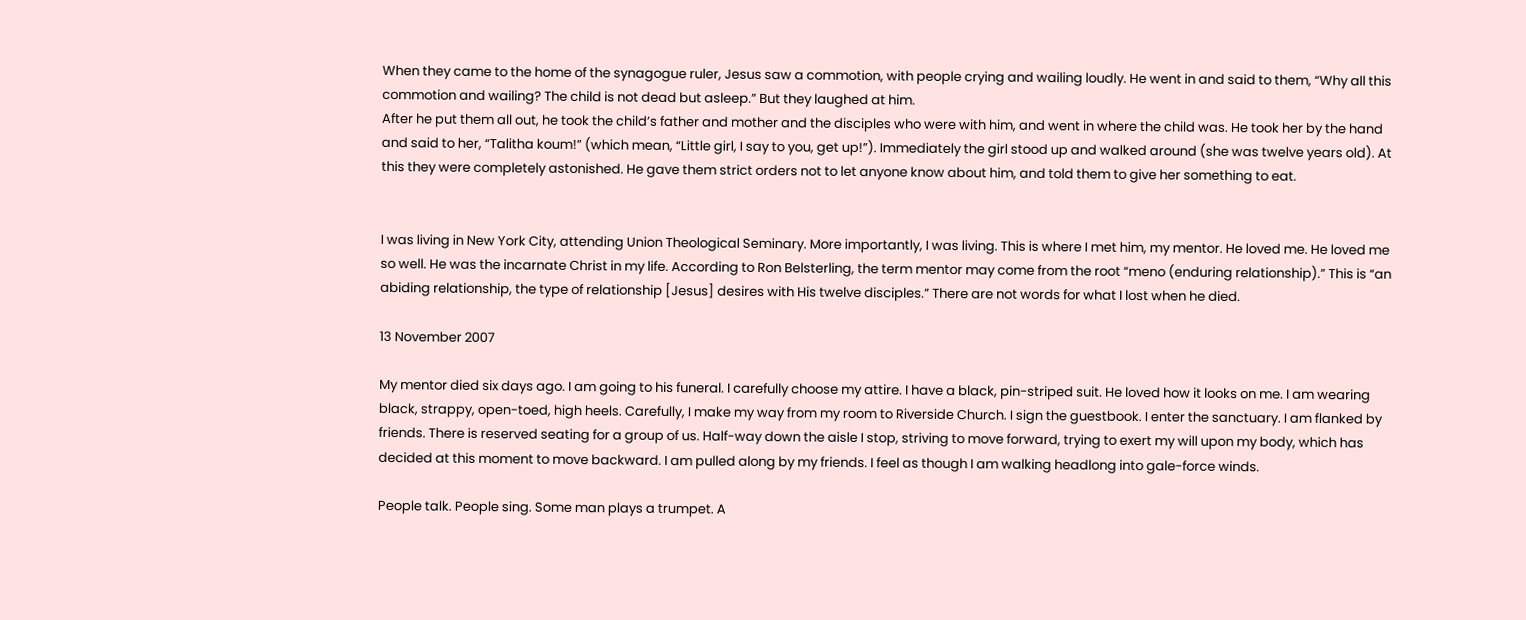When they came to the home of the synagogue ruler, Jesus saw a commotion, with people crying and wailing loudly. He went in and said to them, “Why all this commotion and wailing? The child is not dead but asleep.” But they laughed at him.
After he put them all out, he took the child’s father and mother and the disciples who were with him, and went in where the child was. He took her by the hand and said to her, “Talitha koum!” (which mean, “Little girl, I say to you, get up!”). Immediately the girl stood up and walked around (she was twelve years old). At this they were completely astonished. He gave them strict orders not to let anyone know about him, and told them to give her something to eat.


I was living in New York City, attending Union Theological Seminary. More importantly, I was living. This is where I met him, my mentor. He loved me. He loved me so well. He was the incarnate Christ in my life. According to Ron Belsterling, the term mentor may come from the root “meno (enduring relationship).” This is “an abiding relationship, the type of relationship [Jesus] desires with His twelve disciples.” There are not words for what I lost when he died.

13 November 2007

My mentor died six days ago. I am going to his funeral. I carefully choose my attire. I have a black, pin-striped suit. He loved how it looks on me. I am wearing black, strappy, open-toed, high heels. Carefully, I make my way from my room to Riverside Church. I sign the guestbook. I enter the sanctuary. I am flanked by friends. There is reserved seating for a group of us. Half-way down the aisle I stop, striving to move forward, trying to exert my will upon my body, which has decided at this moment to move backward. I am pulled along by my friends. I feel as though I am walking headlong into gale-force winds.

People talk. People sing. Some man plays a trumpet. A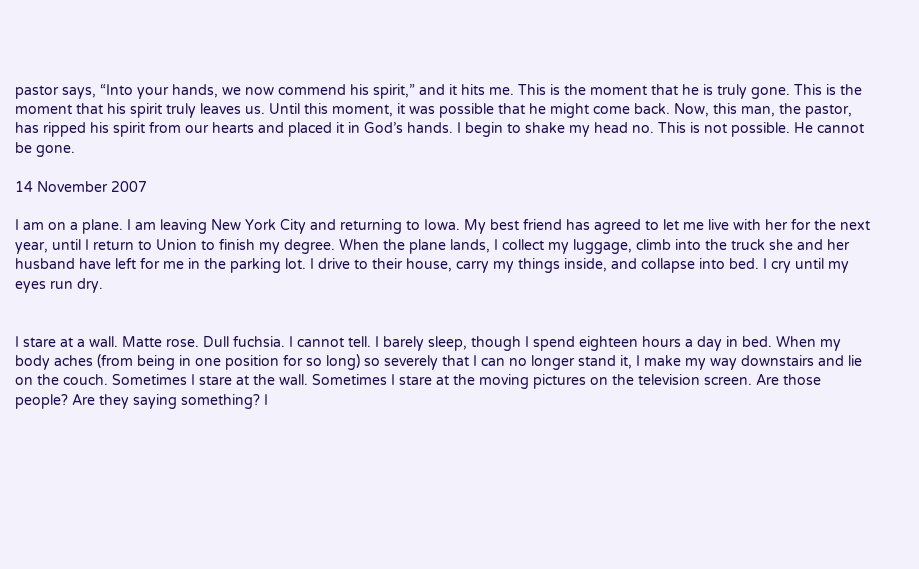pastor says, “Into your hands, we now commend his spirit,” and it hits me. This is the moment that he is truly gone. This is the moment that his spirit truly leaves us. Until this moment, it was possible that he might come back. Now, this man, the pastor, has ripped his spirit from our hearts and placed it in God’s hands. I begin to shake my head no. This is not possible. He cannot be gone.

14 November 2007

I am on a plane. I am leaving New York City and returning to Iowa. My best friend has agreed to let me live with her for the next year, until I return to Union to finish my degree. When the plane lands, I collect my luggage, climb into the truck she and her husband have left for me in the parking lot. I drive to their house, carry my things inside, and collapse into bed. I cry until my eyes run dry.


I stare at a wall. Matte rose. Dull fuchsia. I cannot tell. I barely sleep, though I spend eighteen hours a day in bed. When my body aches (from being in one position for so long) so severely that I can no longer stand it, I make my way downstairs and lie on the couch. Sometimes I stare at the wall. Sometimes I stare at the moving pictures on the television screen. Are those people? Are they saying something? I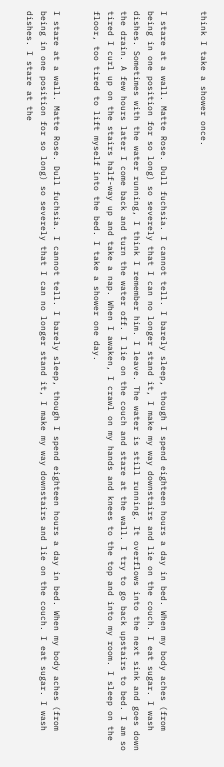think I take a shower once.


I stare at a wall. Matte Rose. Dull fuchsia. I cannot tell. I barely sleep, though I spend eighteen hours a day in bed. When my body aches (from being in one position for so long) so severely that I can no longer stand it, I make my way downstairs and lie on the couch. I eat sugar. I wash dishes. Sometimes with the water running, I think I remember him. I leave. The water is still running. It overflows into the next sink and goes down the drain. A few hours later I come back and turn the water off. I lie on the couch and stare at the wall. I try to go back upstairs to bed. I am so tired I curl up on the stairs half-way up and take a nap. When I awaken, I crawl on my hands and knees to the top and into my room. I sleep on the floor, too tired to lift myself into the bed. I take a shower one day.


I stare at a wall. Matte Rose. Dull fuchsia. I cannot tell. I barely sleep, though I spend eighteen hours a day in bed. When my body aches (from being in one position for so long) so severely that I can no longer stand it, I make my way downstairs and lie on the couch. I eat sugar. I wash dishes. I stare at the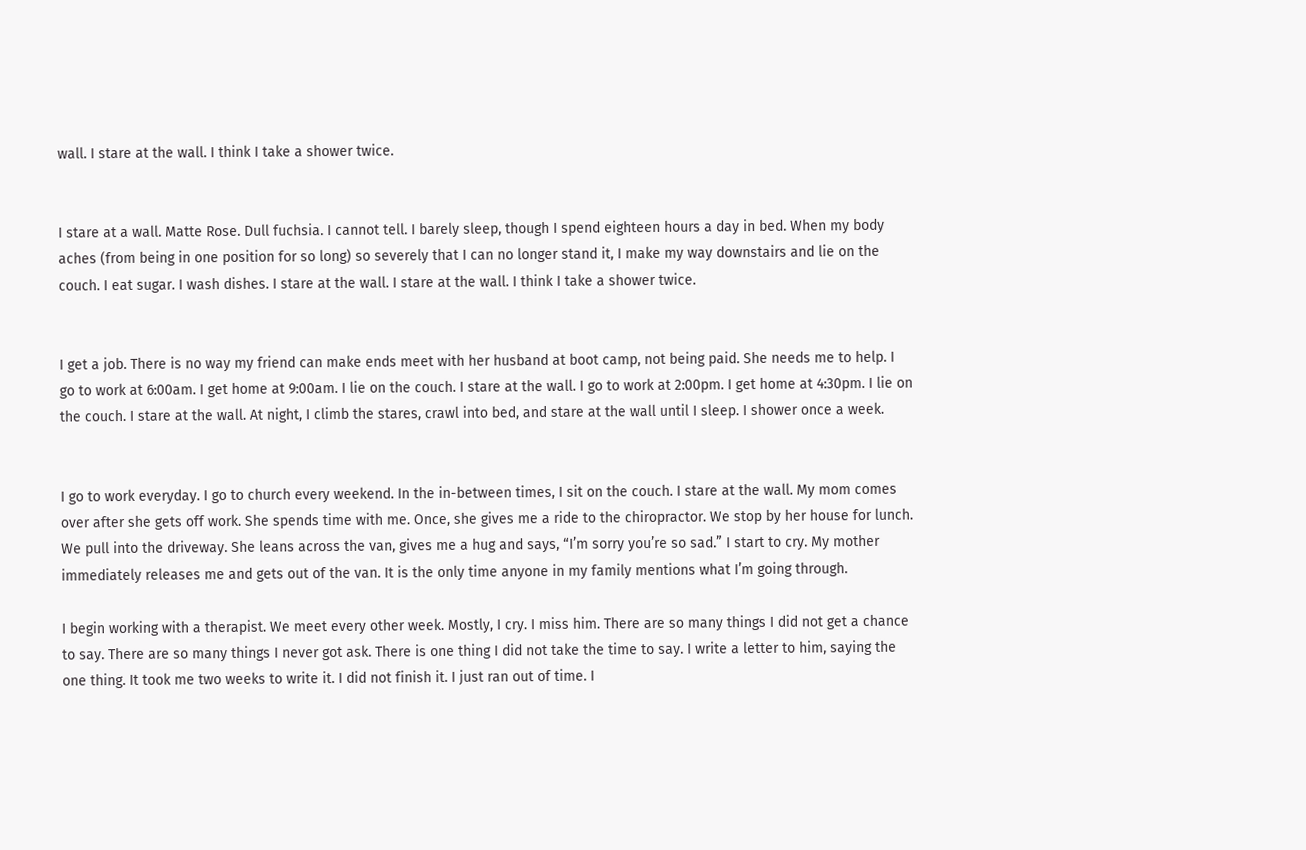wall. I stare at the wall. I think I take a shower twice.


I stare at a wall. Matte Rose. Dull fuchsia. I cannot tell. I barely sleep, though I spend eighteen hours a day in bed. When my body aches (from being in one position for so long) so severely that I can no longer stand it, I make my way downstairs and lie on the couch. I eat sugar. I wash dishes. I stare at the wall. I stare at the wall. I think I take a shower twice.


I get a job. There is no way my friend can make ends meet with her husband at boot camp, not being paid. She needs me to help. I go to work at 6:00am. I get home at 9:00am. I lie on the couch. I stare at the wall. I go to work at 2:00pm. I get home at 4:30pm. I lie on the couch. I stare at the wall. At night, I climb the stares, crawl into bed, and stare at the wall until I sleep. I shower once a week.


I go to work everyday. I go to church every weekend. In the in-between times, I sit on the couch. I stare at the wall. My mom comes over after she gets off work. She spends time with me. Once, she gives me a ride to the chiropractor. We stop by her house for lunch. We pull into the driveway. She leans across the van, gives me a hug and says, “I’m sorry you’re so sad.” I start to cry. My mother immediately releases me and gets out of the van. It is the only time anyone in my family mentions what I’m going through.

I begin working with a therapist. We meet every other week. Mostly, I cry. I miss him. There are so many things I did not get a chance to say. There are so many things I never got ask. There is one thing I did not take the time to say. I write a letter to him, saying the one thing. It took me two weeks to write it. I did not finish it. I just ran out of time. I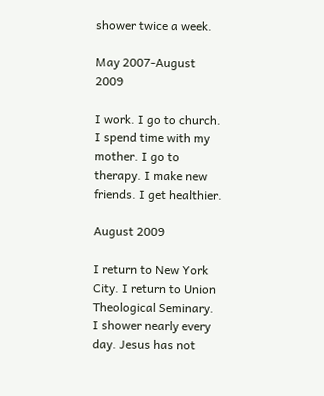shower twice a week.

May 2007-August 2009

I work. I go to church. I spend time with my mother. I go to therapy. I make new friends. I get healthier.

August 2009

I return to New York City. I return to Union Theological Seminary. I shower nearly every day. Jesus has not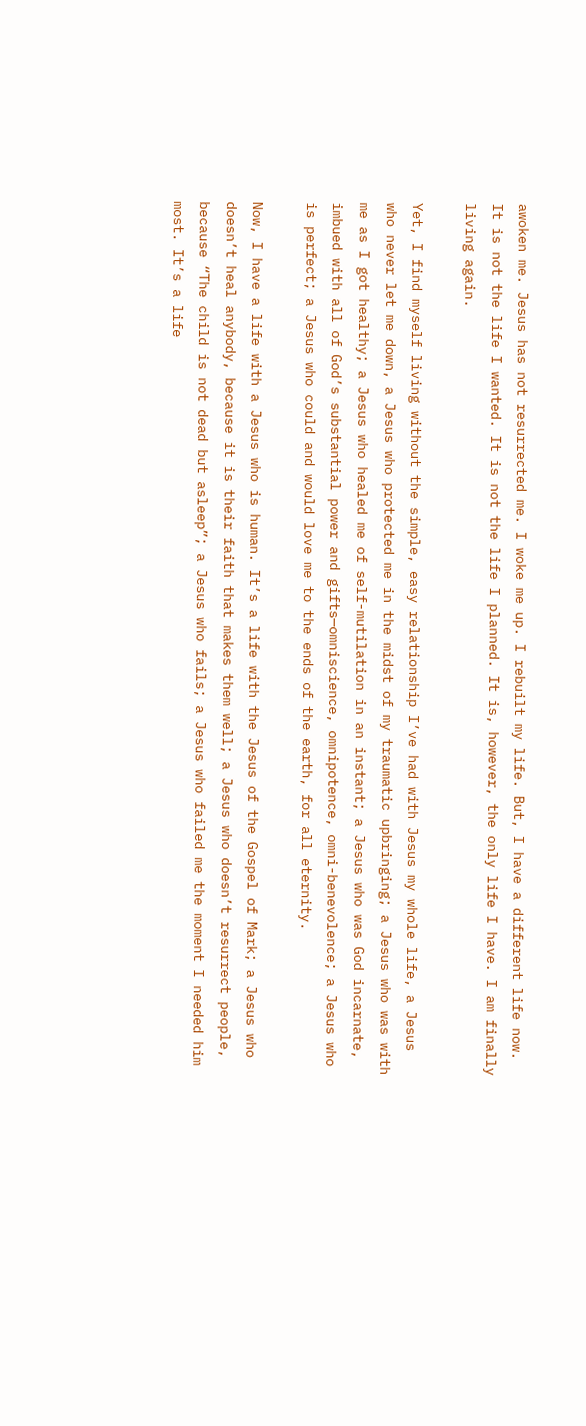awoken me. Jesus has not resurrected me. I woke me up. I rebuilt my life. But, I have a different life now. It is not the life I wanted. It is not the life I planned. It is, however, the only life I have. I am finally living again.

Yet, I find myself living without the simple, easy relationship I’ve had with Jesus my whole life, a Jesus who never let me down, a Jesus who protected me in the midst of my traumatic upbringing; a Jesus who was with me as I got healthy; a Jesus who healed me of self-mutilation in an instant; a Jesus who was God incarnate, imbued with all of God’s substantial power and gifts—omniscience, omnipotence, omni-benevolence; a Jesus who is perfect; a Jesus who could and would love me to the ends of the earth, for all eternity.

Now, I have a life with a Jesus who is human. It’s a life with the Jesus of the Gospel of Mark; a Jesus who doesn’t heal anybody, because it is their faith that makes them well; a Jesus who doesn’t resurrect people, because “The child is not dead but asleep”; a Jesus who fails; a Jesus who failed me the moment I needed him most. It’s a life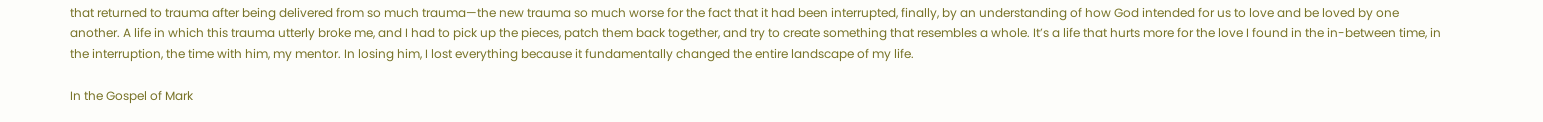that returned to trauma after being delivered from so much trauma—the new trauma so much worse for the fact that it had been interrupted, finally, by an understanding of how God intended for us to love and be loved by one another. A life in which this trauma utterly broke me, and I had to pick up the pieces, patch them back together, and try to create something that resembles a whole. It’s a life that hurts more for the love I found in the in-between time, in the interruption, the time with him, my mentor. In losing him, I lost everything because it fundamentally changed the entire landscape of my life.

In the Gospel of Mark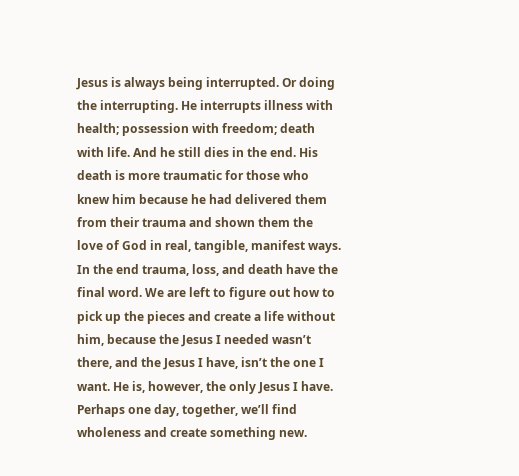Jesus is always being interrupted. Or doing the interrupting. He interrupts illness with health; possession with freedom; death with life. And he still dies in the end. His death is more traumatic for those who knew him because he had delivered them from their trauma and shown them the love of God in real, tangible, manifest ways. In the end trauma, loss, and death have the final word. We are left to figure out how to pick up the pieces and create a life without him, because the Jesus I needed wasn’t there, and the Jesus I have, isn’t the one I want. He is, however, the only Jesus I have. Perhaps one day, together, we’ll find wholeness and create something new.